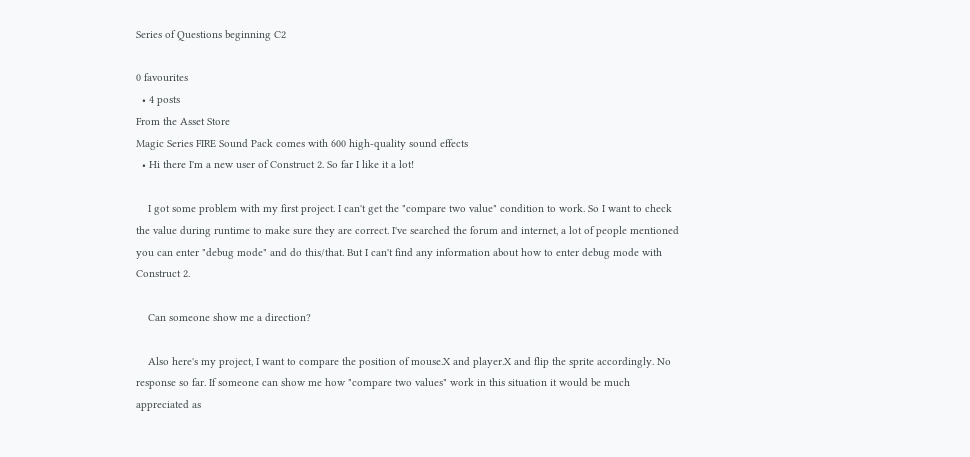Series of Questions beginning C2

0 favourites
  • 4 posts
From the Asset Store
Magic Series FIRE Sound Pack comes with 600 high-quality sound effects
  • Hi there I'm a new user of Construct 2. So far I like it a lot!

    I got some problem with my first project. I can't get the "compare two value" condition to work. So I want to check the value during runtime to make sure they are correct. I've searched the forum and internet, a lot of people mentioned you can enter "debug mode" and do this/that. But I can't find any information about how to enter debug mode with Construct 2.

    Can someone show me a direction?

    Also here's my project, I want to compare the position of mouse.X and player.X and flip the sprite accordingly. No response so far. If someone can show me how "compare two values" work in this situation it would be much appreciated as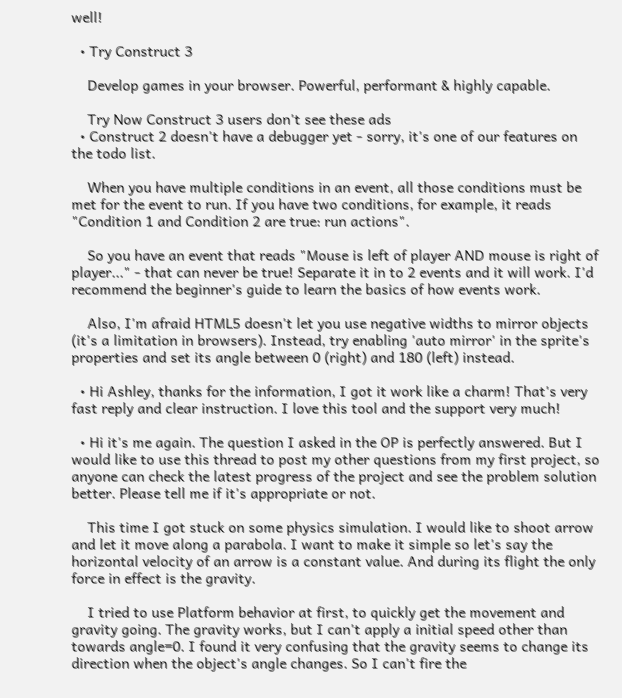well!

  • Try Construct 3

    Develop games in your browser. Powerful, performant & highly capable.

    Try Now Construct 3 users don't see these ads
  • Construct 2 doesn't have a debugger yet - sorry, it's one of our features on the todo list.

    When you have multiple conditions in an event, all those conditions must be met for the event to run. If you have two conditions, for example, it reads "Condition 1 and Condition 2 are true: run actions".

    So you have an event that reads "Mouse is left of player AND mouse is right of player..." - that can never be true! Separate it in to 2 events and it will work. I'd recommend the beginner's guide to learn the basics of how events work.

    Also, I'm afraid HTML5 doesn't let you use negative widths to mirror objects (it's a limitation in browsers). Instead, try enabling 'auto mirror' in the sprite's properties and set its angle between 0 (right) and 180 (left) instead.

  • Hi Ashley, thanks for the information, I got it work like a charm! That's very fast reply and clear instruction. I love this tool and the support very much!

  • Hi it's me again. The question I asked in the OP is perfectly answered. But I would like to use this thread to post my other questions from my first project, so anyone can check the latest progress of the project and see the problem solution better. Please tell me if it's appropriate or not.

    This time I got stuck on some physics simulation. I would like to shoot arrow and let it move along a parabola. I want to make it simple so let's say the horizontal velocity of an arrow is a constant value. And during its flight the only force in effect is the gravity.

    I tried to use Platform behavior at first, to quickly get the movement and gravity going. The gravity works, but I can't apply a initial speed other than towards angle=0. I found it very confusing that the gravity seems to change its direction when the object's angle changes. So I can't fire the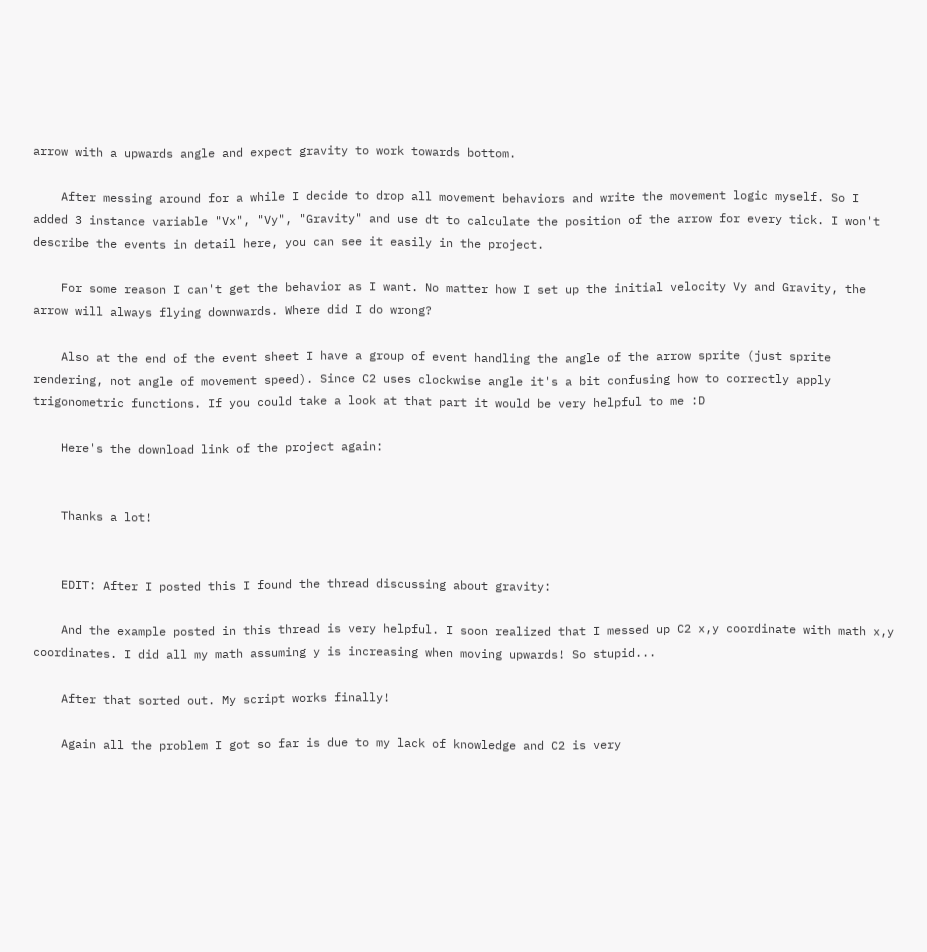arrow with a upwards angle and expect gravity to work towards bottom.

    After messing around for a while I decide to drop all movement behaviors and write the movement logic myself. So I added 3 instance variable "Vx", "Vy", "Gravity" and use dt to calculate the position of the arrow for every tick. I won't describe the events in detail here, you can see it easily in the project.

    For some reason I can't get the behavior as I want. No matter how I set up the initial velocity Vy and Gravity, the arrow will always flying downwards. Where did I do wrong?

    Also at the end of the event sheet I have a group of event handling the angle of the arrow sprite (just sprite rendering, not angle of movement speed). Since C2 uses clockwise angle it's a bit confusing how to correctly apply trigonometric functions. If you could take a look at that part it would be very helpful to me :D

    Here's the download link of the project again:


    Thanks a lot!


    EDIT: After I posted this I found the thread discussing about gravity:

    And the example posted in this thread is very helpful. I soon realized that I messed up C2 x,y coordinate with math x,y coordinates. I did all my math assuming y is increasing when moving upwards! So stupid...

    After that sorted out. My script works finally!

    Again all the problem I got so far is due to my lack of knowledge and C2 is very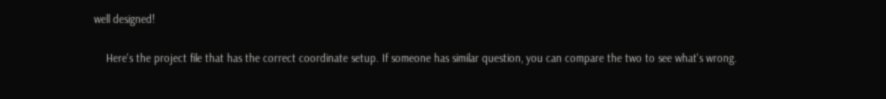well designed!

    Here's the project file that has the correct coordinate setup. If someone has similar question, you can compare the two to see what's wrong.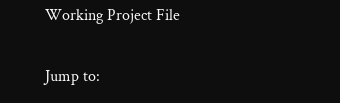Working Project File

Jump to: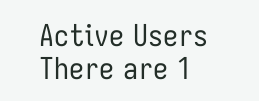Active Users
There are 1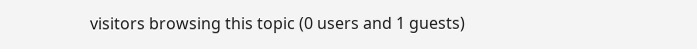visitors browsing this topic (0 users and 1 guests)